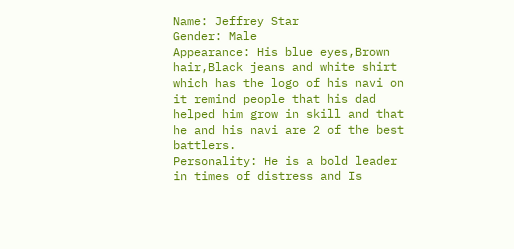Name: Jeffrey Star
Gender: Male
Appearance: His blue eyes,Brown hair,Black jeans and white shirt which has the logo of his navi on it remind people that his dad helped him grow in skill and that he and his navi are 2 of the best battlers.
Personality: He is a bold leader in times of distress and Is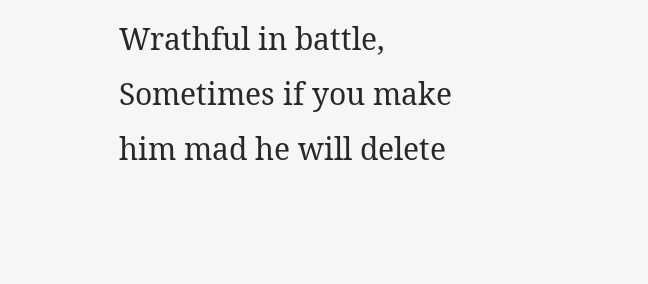Wrathful in battle, Sometimes if you make him mad he will delete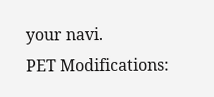your navi.
PET Modifications: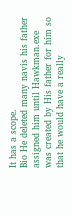It has a scope.
Bio He deleted many navis his father assigned him until Hawkman.exe was created by His father for him so that he would have a really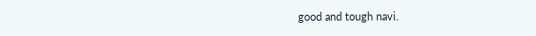good and tough navi.